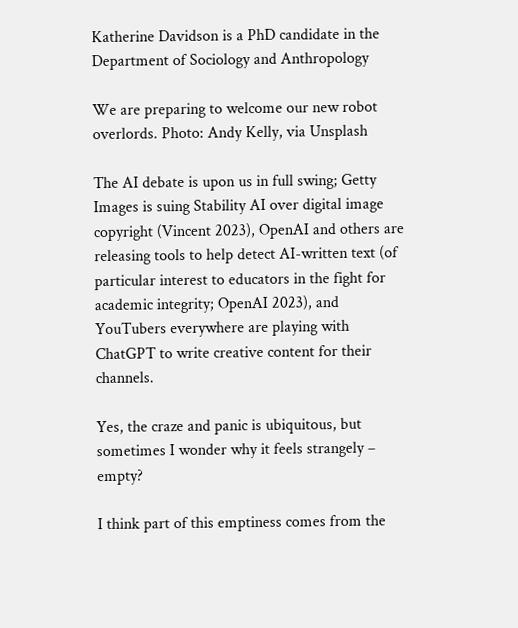Katherine Davidson is a PhD candidate in the Department of Sociology and Anthropology

We are preparing to welcome our new robot overlords. Photo: Andy Kelly, via Unsplash

The AI debate is upon us in full swing; Getty Images is suing Stability AI over digital image copyright (Vincent 2023), OpenAI and others are releasing tools to help detect AI-written text (of particular interest to educators in the fight for academic integrity; OpenAI 2023), and YouTubers everywhere are playing with ChatGPT to write creative content for their channels.

Yes, the craze and panic is ubiquitous, but sometimes I wonder why it feels strangely – empty?

I think part of this emptiness comes from the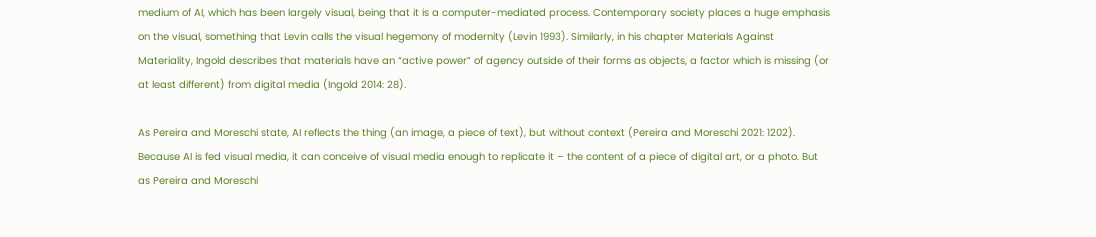medium of AI, which has been largely visual, being that it is a computer-mediated process. Contemporary society places a huge emphasis on the visual, something that Levin calls the visual hegemony of modernity (Levin 1993). Similarly, in his chapter Materials Against Materiality, Ingold describes that materials have an “active power” of agency outside of their forms as objects, a factor which is missing (or at least different) from digital media (Ingold 2014: 28).

As Pereira and Moreschi state, AI reflects the thing (an image, a piece of text), but without context (Pereira and Moreschi 2021: 1202). Because AI is fed visual media, it can conceive of visual media enough to replicate it – the content of a piece of digital art, or a photo. But as Pereira and Moreschi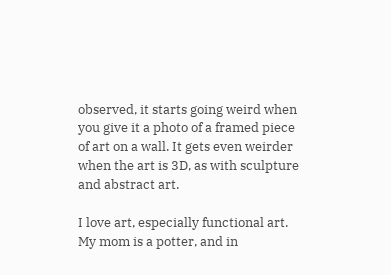observed, it starts going weird when you give it a photo of a framed piece of art on a wall. It gets even weirder when the art is 3D, as with sculpture and abstract art.

I love art, especially functional art. My mom is a potter, and in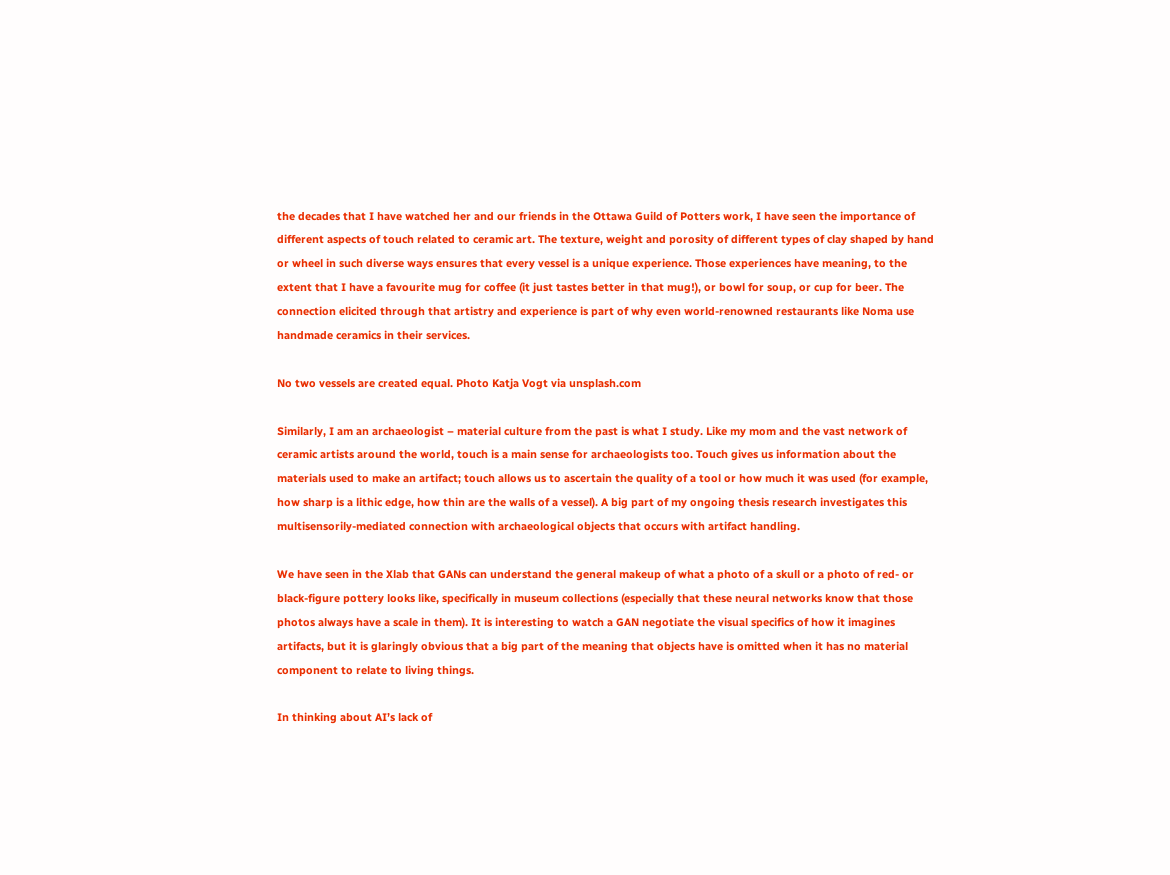the decades that I have watched her and our friends in the Ottawa Guild of Potters work, I have seen the importance of different aspects of touch related to ceramic art. The texture, weight and porosity of different types of clay shaped by hand or wheel in such diverse ways ensures that every vessel is a unique experience. Those experiences have meaning, to the extent that I have a favourite mug for coffee (it just tastes better in that mug!), or bowl for soup, or cup for beer. The connection elicited through that artistry and experience is part of why even world-renowned restaurants like Noma use handmade ceramics in their services.

No two vessels are created equal. Photo Katja Vogt via unsplash.com

Similarly, I am an archaeologist – material culture from the past is what I study. Like my mom and the vast network of ceramic artists around the world, touch is a main sense for archaeologists too. Touch gives us information about the materials used to make an artifact; touch allows us to ascertain the quality of a tool or how much it was used (for example, how sharp is a lithic edge, how thin are the walls of a vessel). A big part of my ongoing thesis research investigates this multisensorily-mediated connection with archaeological objects that occurs with artifact handling.

We have seen in the Xlab that GANs can understand the general makeup of what a photo of a skull or a photo of red- or black-figure pottery looks like, specifically in museum collections (especially that these neural networks know that those photos always have a scale in them). It is interesting to watch a GAN negotiate the visual specifics of how it imagines artifacts, but it is glaringly obvious that a big part of the meaning that objects have is omitted when it has no material component to relate to living things.

In thinking about AI’s lack of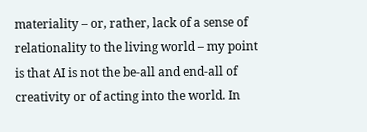materiality – or, rather, lack of a sense of relationality to the living world – my point is that AI is not the be-all and end-all of creativity or of acting into the world. In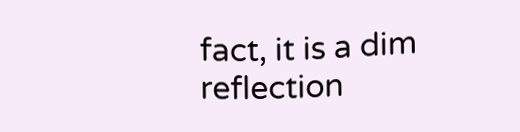fact, it is a dim reflection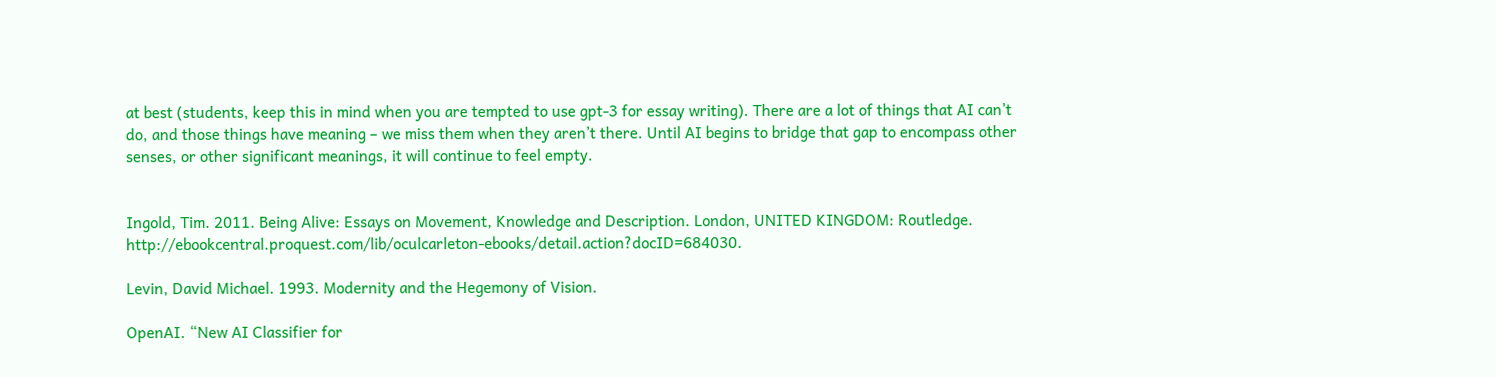at best (students, keep this in mind when you are tempted to use gpt-3 for essay writing). There are a lot of things that AI can’t do, and those things have meaning – we miss them when they aren’t there. Until AI begins to bridge that gap to encompass other senses, or other significant meanings, it will continue to feel empty.


Ingold, Tim. 2011. Being Alive: Essays on Movement, Knowledge and Description. London, UNITED KINGDOM: Routledge. http://ebookcentral.proquest.com/lib/oculcarleton-ebooks/detail.action?docID=684030.

Levin, David Michael. 1993. Modernity and the Hegemony of Vision.

OpenAI. “New AI Classifier for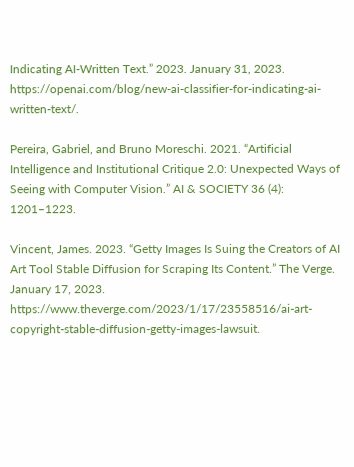Indicating AI-Written Text.” 2023. January 31, 2023. https://openai.com/blog/new-ai-classifier-for-indicating-ai-written-text/.

Pereira, Gabriel, and Bruno Moreschi. 2021. “Artificial Intelligence and Institutional Critique 2.0: Unexpected Ways of Seeing with Computer Vision.” AI & SOCIETY 36 (4): 1201–1223.

Vincent, James. 2023. “Getty Images Is Suing the Creators of AI Art Tool Stable Diffusion for Scraping Its Content.” The Verge. January 17, 2023. https://www.theverge.com/2023/1/17/23558516/ai-art-copyright-stable-diffusion-getty-images-lawsuit.